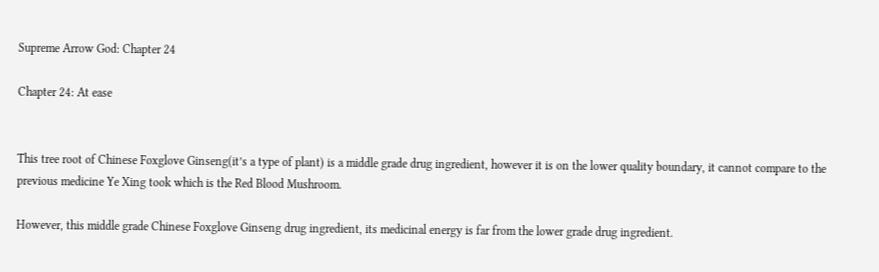Supreme Arrow God: Chapter 24

Chapter 24: At ease


This tree root of Chinese Foxglove Ginseng(it’s a type of plant) is a middle grade drug ingredient, however it is on the lower quality boundary, it cannot compare to the previous medicine Ye Xing took which is the Red Blood Mushroom.

However, this middle grade Chinese Foxglove Ginseng drug ingredient, its medicinal energy is far from the lower grade drug ingredient.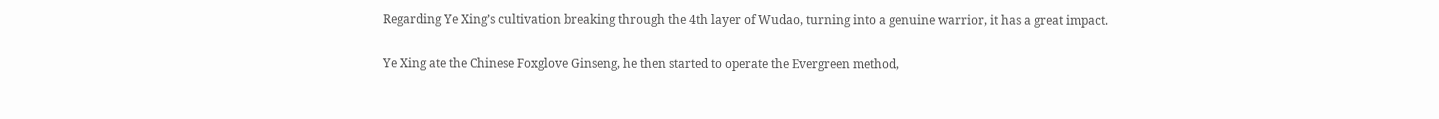Regarding Ye Xing’s cultivation breaking through the 4th layer of Wudao, turning into a genuine warrior, it has a great impact.

Ye Xing ate the Chinese Foxglove Ginseng, he then started to operate the Evergreen method,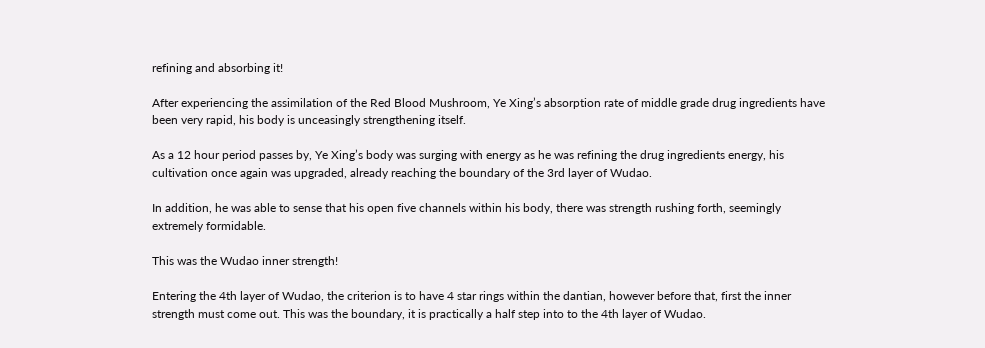refining and absorbing it!

After experiencing the assimilation of the Red Blood Mushroom, Ye Xing’s absorption rate of middle grade drug ingredients have been very rapid, his body is unceasingly strengthening itself.

As a 12 hour period passes by, Ye Xing’s body was surging with energy as he was refining the drug ingredients energy, his cultivation once again was upgraded, already reaching the boundary of the 3rd layer of Wudao.

In addition, he was able to sense that his open five channels within his body, there was strength rushing forth, seemingly extremely formidable.

This was the Wudao inner strength!

Entering the 4th layer of Wudao, the criterion is to have 4 star rings within the dantian, however before that, first the inner strength must come out. This was the boundary, it is practically a half step into to the 4th layer of Wudao.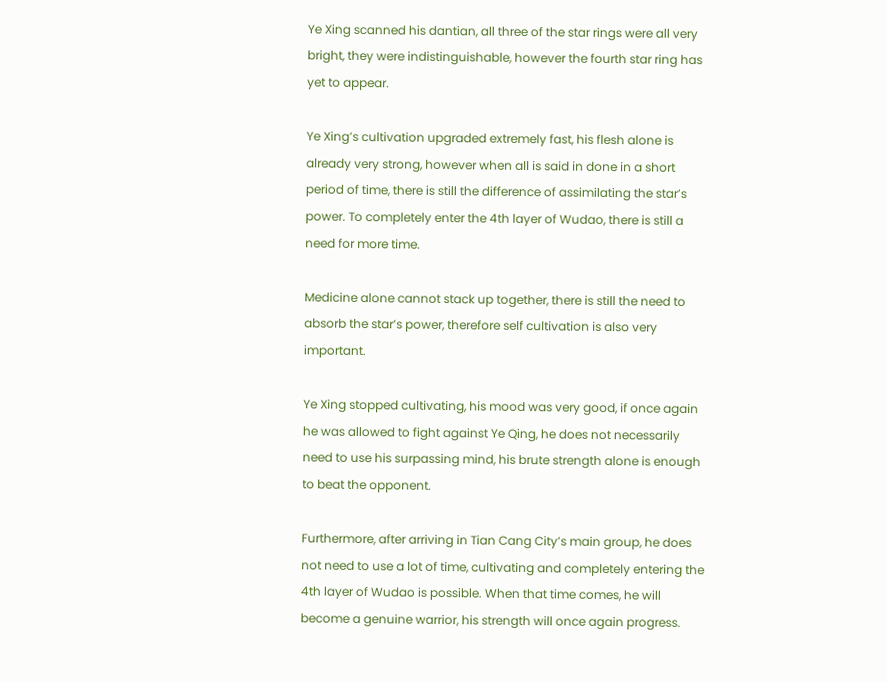Ye Xing scanned his dantian, all three of the star rings were all very bright, they were indistinguishable, however the fourth star ring has yet to appear.

Ye Xing’s cultivation upgraded extremely fast, his flesh alone is already very strong, however when all is said in done in a short period of time, there is still the difference of assimilating the star’s power. To completely enter the 4th layer of Wudao, there is still a need for more time.

Medicine alone cannot stack up together, there is still the need to absorb the star’s power, therefore self cultivation is also very important.

Ye Xing stopped cultivating, his mood was very good, if once again he was allowed to fight against Ye Qing, he does not necessarily need to use his surpassing mind, his brute strength alone is enough to beat the opponent.

Furthermore, after arriving in Tian Cang City’s main group, he does not need to use a lot of time, cultivating and completely entering the 4th layer of Wudao is possible. When that time comes, he will become a genuine warrior, his strength will once again progress.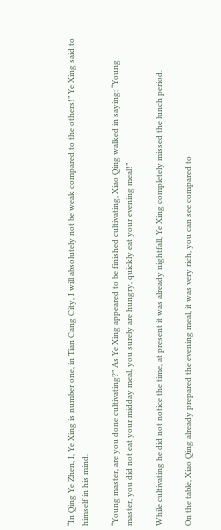“In Qing Ye Zhen, I, Ye Xing is number one, in Tian Cang City, I will absolutely not be weak compared to the others!” Ye Xing said to himself in his mind.

“Young master, are you done cultivating?” As Ye Xing appeared to be finished cultivating, Xiao Qing walked in saying: “Young master, you did not eat your midday meal, you surely are hungry, quickly eat your evening meal!”

While cultivating he did not notice the time, at present it was already nightfall, Ye Xing completely missed the lunch period.

On the table, Xiao Qing already prepared the evening meal, it was very rich, you can see compared to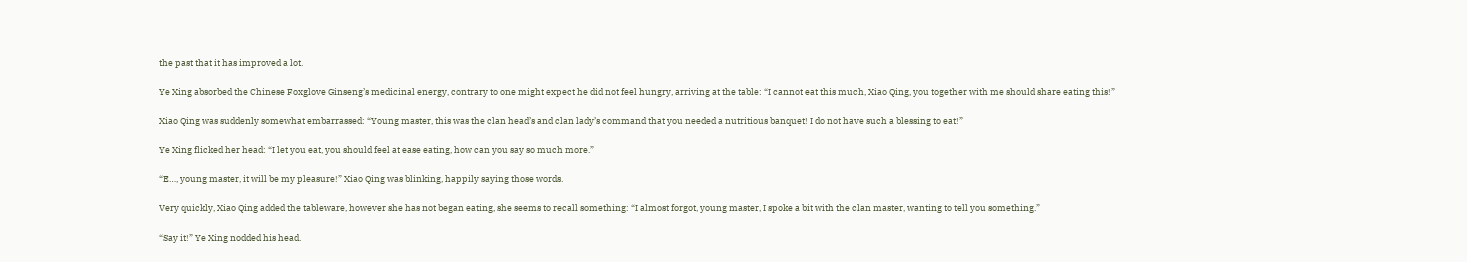the past that it has improved a lot.

Ye Xing absorbed the Chinese Foxglove Ginseng’s medicinal energy, contrary to one might expect he did not feel hungry, arriving at the table: “I cannot eat this much, Xiao Qing, you together with me should share eating this!”

Xiao Qing was suddenly somewhat embarrassed: “Young master, this was the clan head’s and clan lady’s command that you needed a nutritious banquet! I do not have such a blessing to eat!”

Ye Xing flicked her head: “I let you eat, you should feel at ease eating, how can you say so much more.”

“E…, young master, it will be my pleasure!” Xiao Qing was blinking, happily saying those words.

Very quickly, Xiao Qing added the tableware, however she has not began eating, she seems to recall something: “I almost forgot, young master, I spoke a bit with the clan master, wanting to tell you something.”

“Say it!” Ye Xing nodded his head.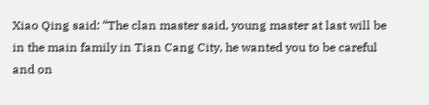Xiao Qing said: “The clan master said, young master at last will be in the main family in Tian Cang City, he wanted you to be careful and on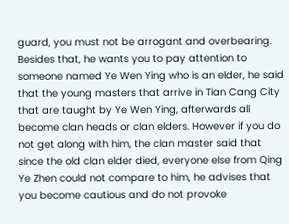guard, you must not be arrogant and overbearing. Besides that, he wants you to pay attention to someone named Ye Wen Ying who is an elder, he said that the young masters that arrive in Tian Cang City that are taught by Ye Wen Ying, afterwards all become clan heads or clan elders. However if you do not get along with him, the clan master said that since the old clan elder died, everyone else from Qing Ye Zhen could not compare to him, he advises that you become cautious and do not provoke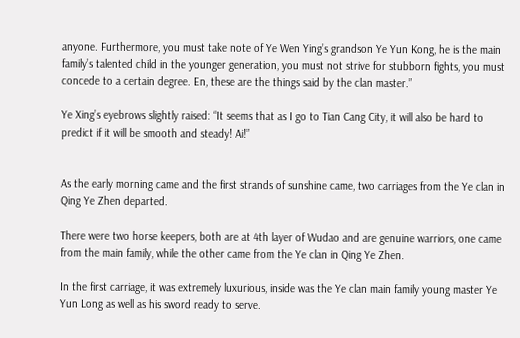anyone. Furthermore, you must take note of Ye Wen Ying’s grandson Ye Yun Kong, he is the main family’s talented child in the younger generation, you must not strive for stubborn fights, you must concede to a certain degree. En, these are the things said by the clan master.”

Ye Xing’s eyebrows slightly raised: “It seems that as I go to Tian Cang City, it will also be hard to predict if it will be smooth and steady! Ai!”


As the early morning came and the first strands of sunshine came, two carriages from the Ye clan in Qing Ye Zhen departed.

There were two horse keepers, both are at 4th layer of Wudao and are genuine warriors, one came from the main family, while the other came from the Ye clan in Qing Ye Zhen.

In the first carriage, it was extremely luxurious, inside was the Ye clan main family young master Ye Yun Long as well as his sword ready to serve.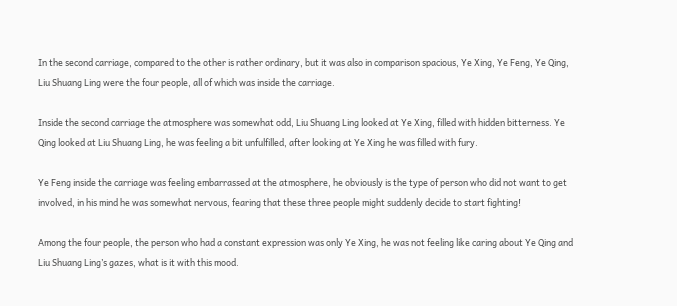In the second carriage, compared to the other is rather ordinary, but it was also in comparison spacious, Ye Xing, Ye Feng, Ye Qing, Liu Shuang Ling were the four people, all of which was inside the carriage.

Inside the second carriage the atmosphere was somewhat odd, Liu Shuang Ling looked at Ye Xing, filled with hidden bitterness. Ye Qing looked at Liu Shuang Ling, he was feeling a bit unfulfilled, after looking at Ye Xing he was filled with fury.

Ye Feng inside the carriage was feeling embarrassed at the atmosphere, he obviously is the type of person who did not want to get involved, in his mind he was somewhat nervous, fearing that these three people might suddenly decide to start fighting!

Among the four people, the person who had a constant expression was only Ye Xing, he was not feeling like caring about Ye Qing and Liu Shuang Ling’s gazes, what is it with this mood.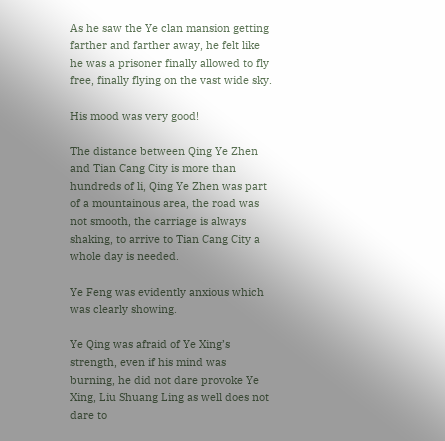As he saw the Ye clan mansion getting farther and farther away, he felt like he was a prisoner finally allowed to fly free, finally flying on the vast wide sky.

His mood was very good!

The distance between Qing Ye Zhen and Tian Cang City is more than hundreds of li, Qing Ye Zhen was part of a mountainous area, the road was not smooth, the carriage is always shaking, to arrive to Tian Cang City a whole day is needed.

Ye Feng was evidently anxious which was clearly showing.

Ye Qing was afraid of Ye Xing’s strength, even if his mind was burning, he did not dare provoke Ye Xing, Liu Shuang Ling as well does not dare to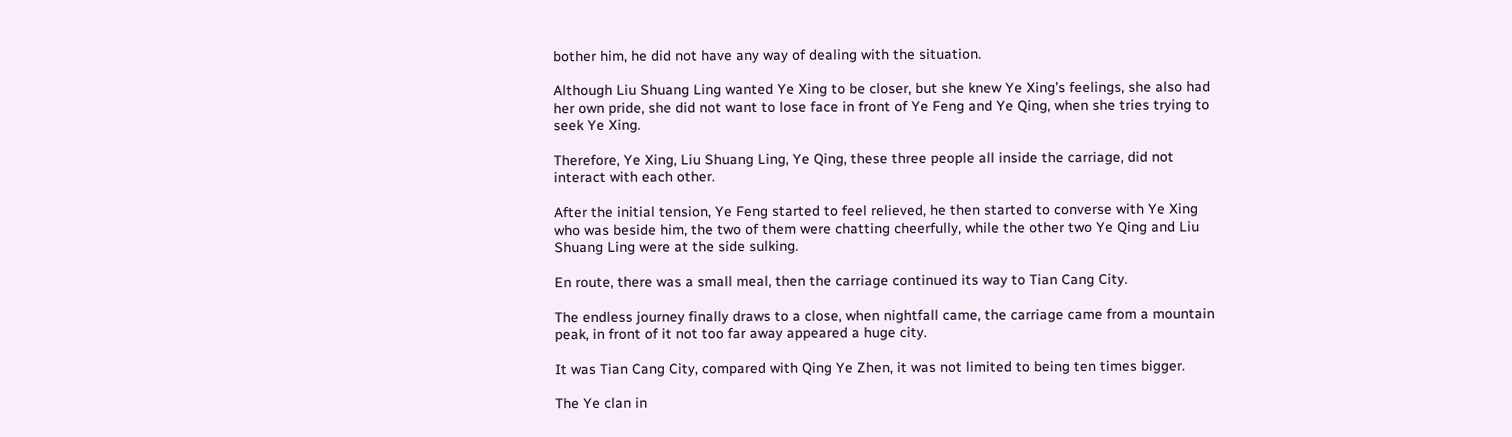bother him, he did not have any way of dealing with the situation.

Although Liu Shuang Ling wanted Ye Xing to be closer, but she knew Ye Xing’s feelings, she also had her own pride, she did not want to lose face in front of Ye Feng and Ye Qing, when she tries trying to seek Ye Xing.

Therefore, Ye Xing, Liu Shuang Ling, Ye Qing, these three people all inside the carriage, did not interact with each other.

After the initial tension, Ye Feng started to feel relieved, he then started to converse with Ye Xing who was beside him, the two of them were chatting cheerfully, while the other two Ye Qing and Liu Shuang Ling were at the side sulking.

En route, there was a small meal, then the carriage continued its way to Tian Cang City.

The endless journey finally draws to a close, when nightfall came, the carriage came from a mountain peak, in front of it not too far away appeared a huge city.

It was Tian Cang City, compared with Qing Ye Zhen, it was not limited to being ten times bigger.

The Ye clan in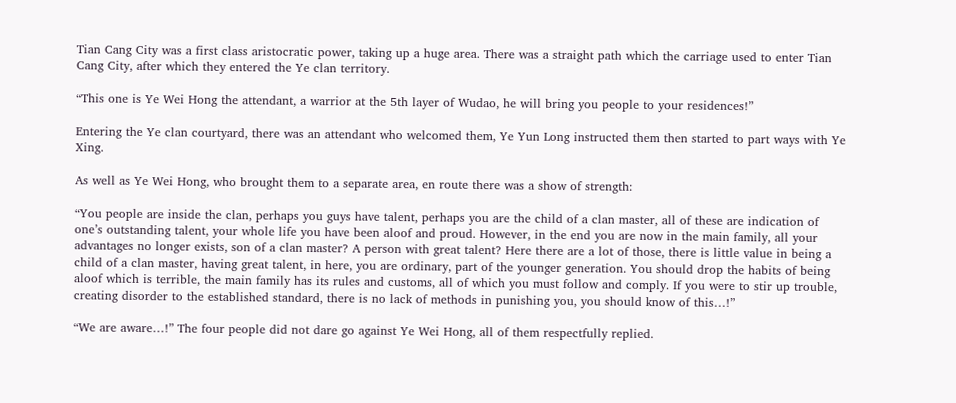Tian Cang City was a first class aristocratic power, taking up a huge area. There was a straight path which the carriage used to enter Tian Cang City, after which they entered the Ye clan territory.

“This one is Ye Wei Hong the attendant, a warrior at the 5th layer of Wudao, he will bring you people to your residences!”

Entering the Ye clan courtyard, there was an attendant who welcomed them, Ye Yun Long instructed them then started to part ways with Ye Xing.

As well as Ye Wei Hong, who brought them to a separate area, en route there was a show of strength:

“You people are inside the clan, perhaps you guys have talent, perhaps you are the child of a clan master, all of these are indication of one’s outstanding talent, your whole life you have been aloof and proud. However, in the end you are now in the main family, all your advantages no longer exists, son of a clan master? A person with great talent? Here there are a lot of those, there is little value in being a child of a clan master, having great talent, in here, you are ordinary, part of the younger generation. You should drop the habits of being aloof which is terrible, the main family has its rules and customs, all of which you must follow and comply. If you were to stir up trouble, creating disorder to the established standard, there is no lack of methods in punishing you, you should know of this…!”

“We are aware…!” The four people did not dare go against Ye Wei Hong, all of them respectfully replied.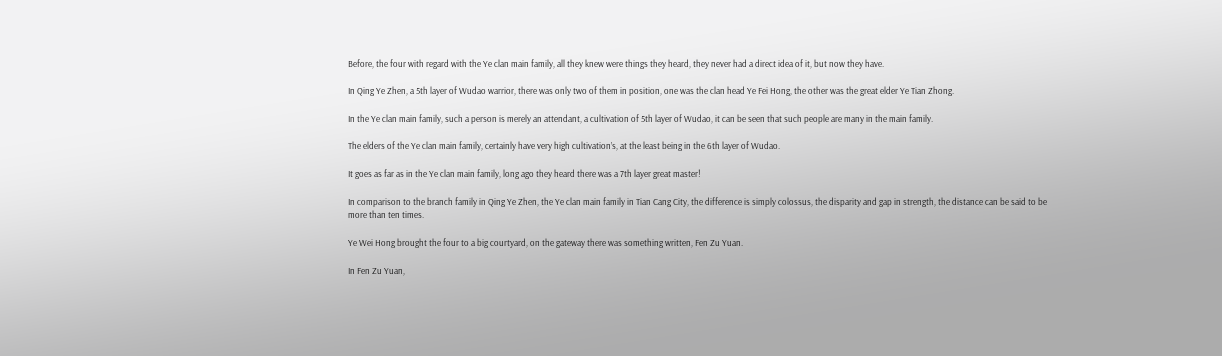Before, the four with regard with the Ye clan main family, all they knew were things they heard, they never had a direct idea of it, but now they have.

In Qing Ye Zhen, a 5th layer of Wudao warrior, there was only two of them in position, one was the clan head Ye Fei Hong, the other was the great elder Ye Tian Zhong.

In the Ye clan main family, such a person is merely an attendant, a cultivation of 5th layer of Wudao, it can be seen that such people are many in the main family.

The elders of the Ye clan main family, certainly have very high cultivation’s, at the least being in the 6th layer of Wudao.

It goes as far as in the Ye clan main family, long ago they heard there was a 7th layer great master!

In comparison to the branch family in Qing Ye Zhen, the Ye clan main family in Tian Cang City, the difference is simply colossus, the disparity and gap in strength, the distance can be said to be more than ten times.

Ye Wei Hong brought the four to a big courtyard, on the gateway there was something written, Fen Zu Yuan.

In Fen Zu Yuan,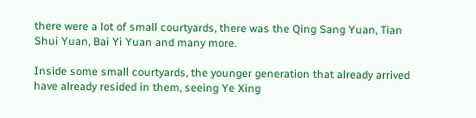there were a lot of small courtyards, there was the Qing Sang Yuan, Tian Shui Yuan, Bai Yi Yuan and many more.

Inside some small courtyards, the younger generation that already arrived have already resided in them, seeing Ye Xing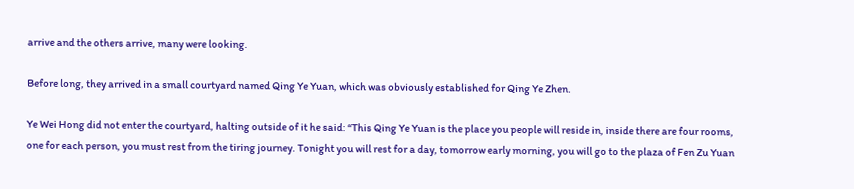arrive and the others arrive, many were looking.

Before long, they arrived in a small courtyard named Qing Ye Yuan, which was obviously established for Qing Ye Zhen.

Ye Wei Hong did not enter the courtyard, halting outside of it he said: “This Qing Ye Yuan is the place you people will reside in, inside there are four rooms, one for each person, you must rest from the tiring journey. Tonight you will rest for a day, tomorrow early morning, you will go to the plaza of Fen Zu Yuan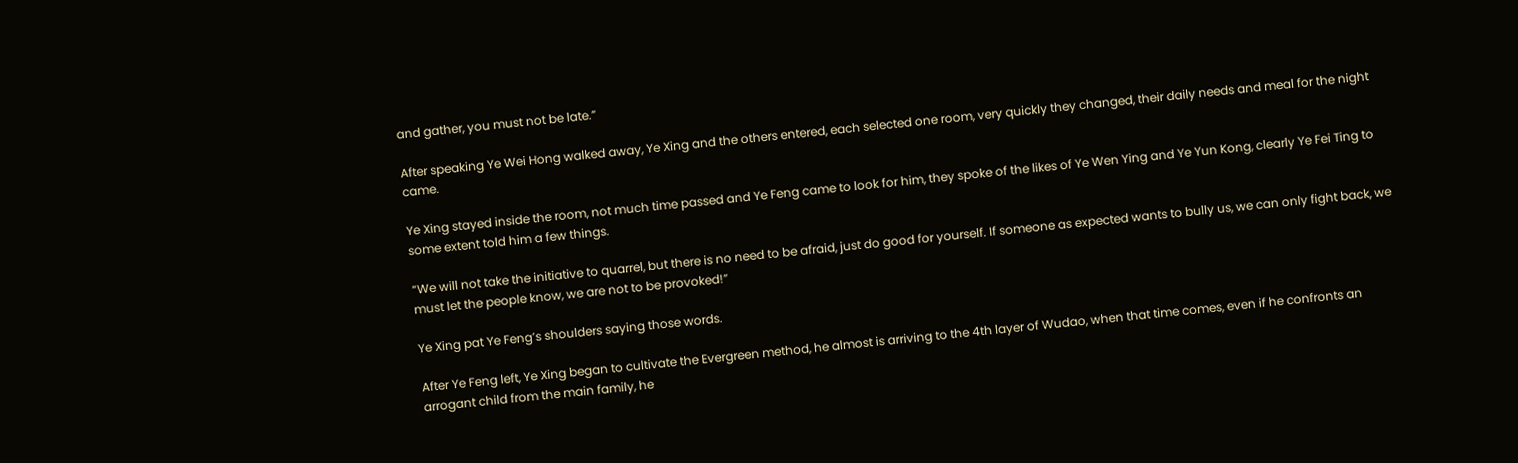and gather, you must not be late.”

After speaking Ye Wei Hong walked away, Ye Xing and the others entered, each selected one room, very quickly they changed, their daily needs and meal for the night came.

Ye Xing stayed inside the room, not much time passed and Ye Feng came to look for him, they spoke of the likes of Ye Wen Ying and Ye Yun Kong, clearly Ye Fei Ting to some extent told him a few things.

“We will not take the initiative to quarrel, but there is no need to be afraid, just do good for yourself. If someone as expected wants to bully us, we can only fight back, we must let the people know, we are not to be provoked!”

Ye Xing pat Ye Feng’s shoulders saying those words.

After Ye Feng left, Ye Xing began to cultivate the Evergreen method, he almost is arriving to the 4th layer of Wudao, when that time comes, even if he confronts an arrogant child from the main family, he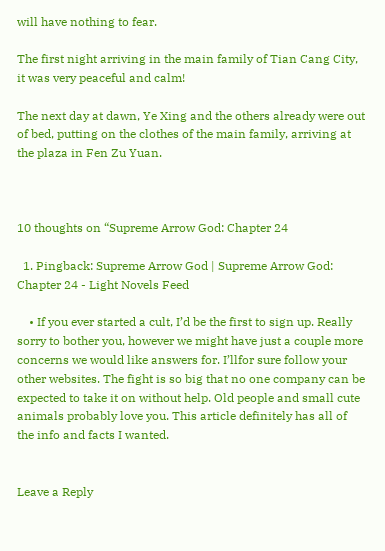will have nothing to fear.

The first night arriving in the main family of Tian Cang City, it was very peaceful and calm!

The next day at dawn, Ye Xing and the others already were out of bed, putting on the clothes of the main family, arriving at the plaza in Fen Zu Yuan.



10 thoughts on “Supreme Arrow God: Chapter 24

  1. Pingback: Supreme Arrow God | Supreme Arrow God: Chapter 24 - Light Novels Feed

    • If you ever started a cult, I’d be the first to sign up. Really sorry to bother you, however we might have just a couple more concerns we would like answers for. I’llfor sure follow your other websites. The fight is so big that no one company can be expected to take it on without help. Old people and small cute animals probably love you. This article definitely has all of the info and facts I wanted.


Leave a Reply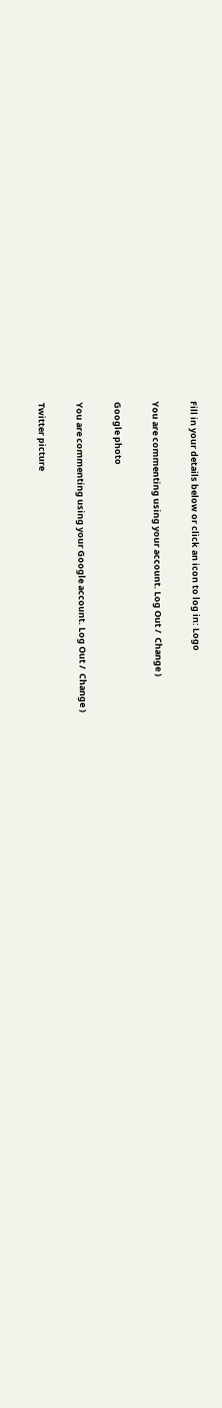Fill in your details below or click an icon to log in: Logo

You are commenting using your account. Log Out /  Change )

Google photo

You are commenting using your Google account. Log Out /  Change )

Twitter picture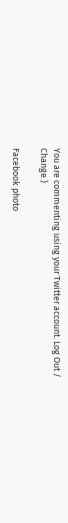You are commenting using your Twitter account. Log Out /  Change )

Facebook photo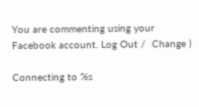You are commenting using your Facebook account. Log Out /  Change )

Connecting to %s